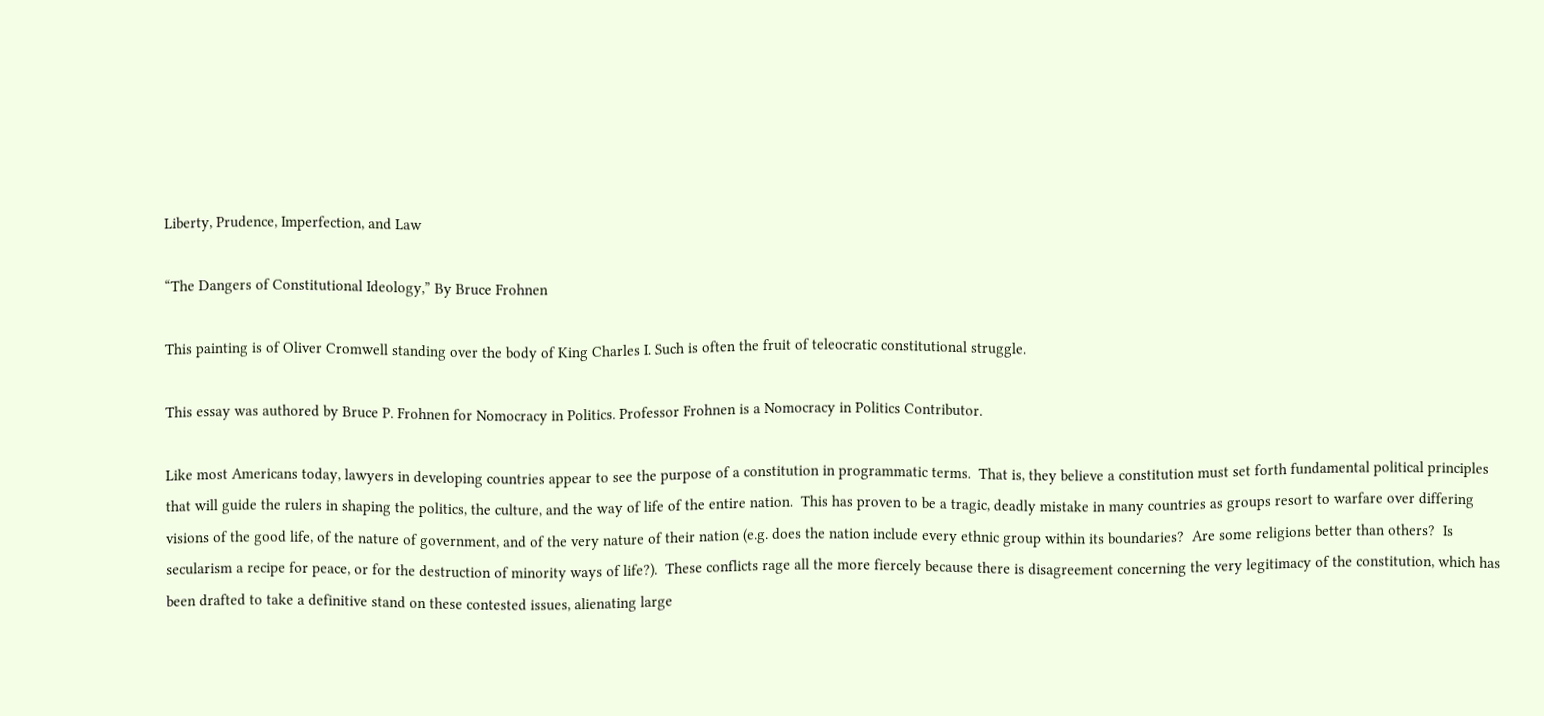Liberty, Prudence, Imperfection, and Law

“The Dangers of Constitutional Ideology,” By Bruce Frohnen

This painting is of Oliver Cromwell standing over the body of King Charles I. Such is often the fruit of teleocratic constitutional struggle.

This essay was authored by Bruce P. Frohnen for Nomocracy in Politics. Professor Frohnen is a Nomocracy in Politics Contributor.

Like most Americans today, lawyers in developing countries appear to see the purpose of a constitution in programmatic terms.  That is, they believe a constitution must set forth fundamental political principles that will guide the rulers in shaping the politics, the culture, and the way of life of the entire nation.  This has proven to be a tragic, deadly mistake in many countries as groups resort to warfare over differing visions of the good life, of the nature of government, and of the very nature of their nation (e.g. does the nation include every ethnic group within its boundaries?  Are some religions better than others?  Is secularism a recipe for peace, or for the destruction of minority ways of life?).  These conflicts rage all the more fiercely because there is disagreement concerning the very legitimacy of the constitution, which has been drafted to take a definitive stand on these contested issues, alienating large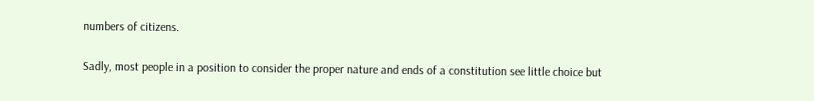numbers of citizens.

Sadly, most people in a position to consider the proper nature and ends of a constitution see little choice but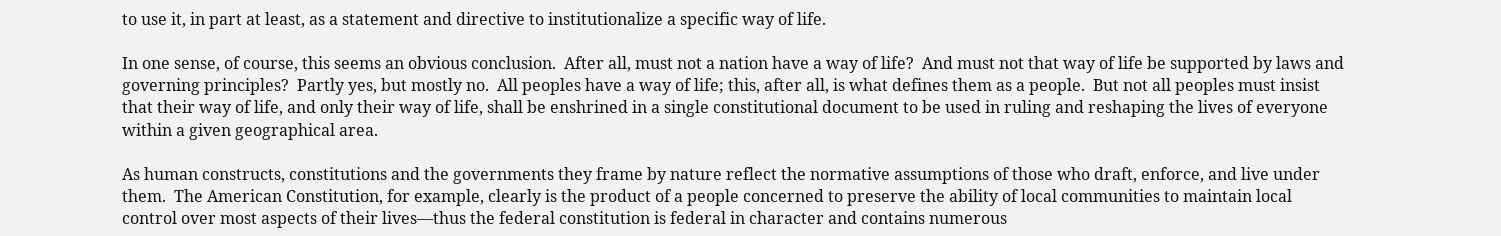to use it, in part at least, as a statement and directive to institutionalize a specific way of life.

In one sense, of course, this seems an obvious conclusion.  After all, must not a nation have a way of life?  And must not that way of life be supported by laws and governing principles?  Partly yes, but mostly no.  All peoples have a way of life; this, after all, is what defines them as a people.  But not all peoples must insist that their way of life, and only their way of life, shall be enshrined in a single constitutional document to be used in ruling and reshaping the lives of everyone within a given geographical area.

As human constructs, constitutions and the governments they frame by nature reflect the normative assumptions of those who draft, enforce, and live under them.  The American Constitution, for example, clearly is the product of a people concerned to preserve the ability of local communities to maintain local control over most aspects of their lives—thus the federal constitution is federal in character and contains numerous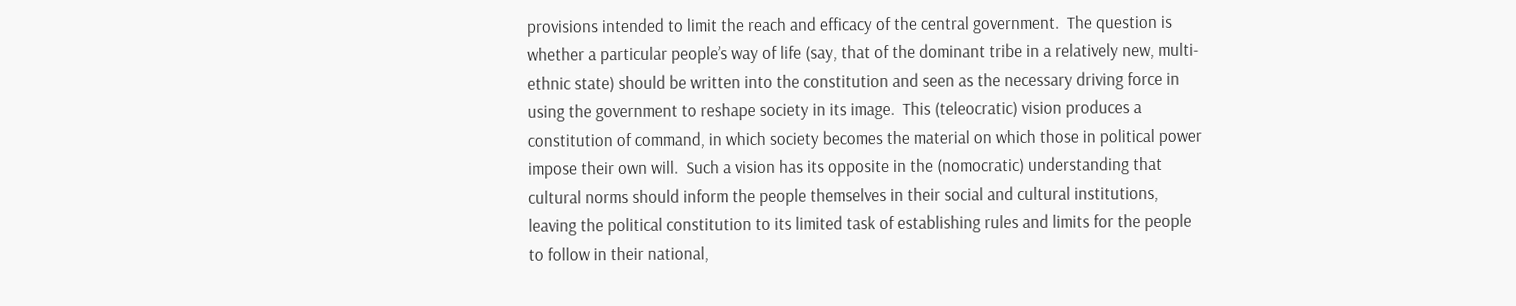provisions intended to limit the reach and efficacy of the central government.  The question is whether a particular people’s way of life (say, that of the dominant tribe in a relatively new, multi-ethnic state) should be written into the constitution and seen as the necessary driving force in using the government to reshape society in its image.  This (teleocratic) vision produces a constitution of command, in which society becomes the material on which those in political power impose their own will.  Such a vision has its opposite in the (nomocratic) understanding that cultural norms should inform the people themselves in their social and cultural institutions, leaving the political constitution to its limited task of establishing rules and limits for the people to follow in their national,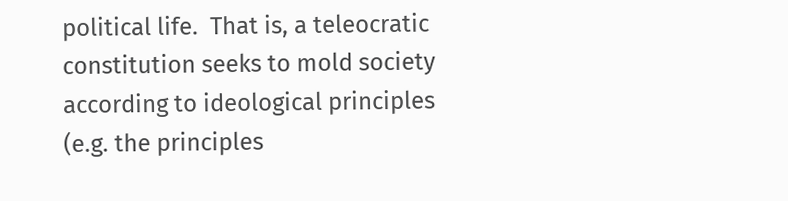political life.  That is, a teleocratic constitution seeks to mold society according to ideological principles (e.g. the principles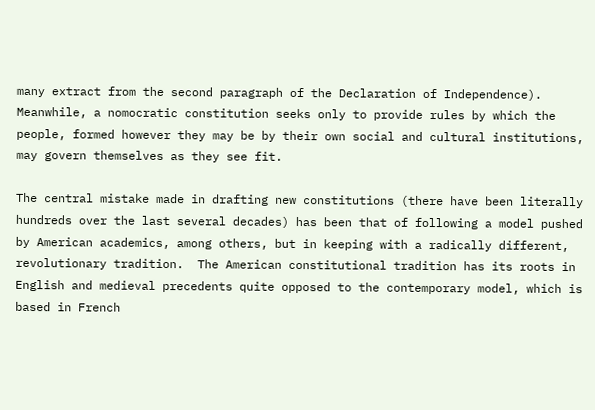many extract from the second paragraph of the Declaration of Independence).  Meanwhile, a nomocratic constitution seeks only to provide rules by which the people, formed however they may be by their own social and cultural institutions, may govern themselves as they see fit.

The central mistake made in drafting new constitutions (there have been literally hundreds over the last several decades) has been that of following a model pushed by American academics, among others, but in keeping with a radically different, revolutionary tradition.  The American constitutional tradition has its roots in English and medieval precedents quite opposed to the contemporary model, which is based in French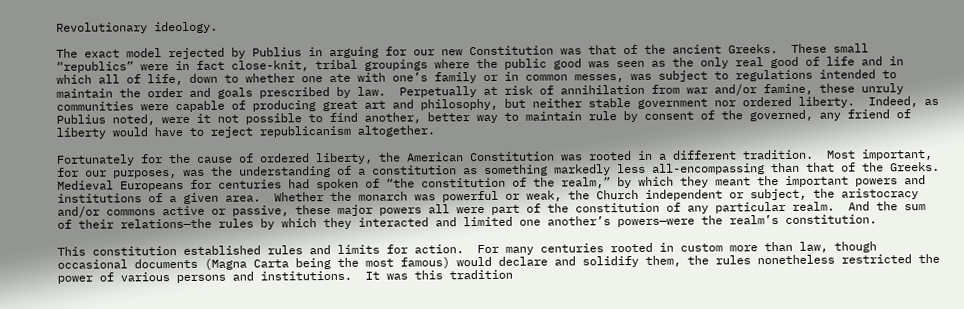Revolutionary ideology.

The exact model rejected by Publius in arguing for our new Constitution was that of the ancient Greeks.  These small “republics” were in fact close-knit, tribal groupings where the public good was seen as the only real good of life and in which all of life, down to whether one ate with one’s family or in common messes, was subject to regulations intended to maintain the order and goals prescribed by law.  Perpetually at risk of annihilation from war and/or famine, these unruly communities were capable of producing great art and philosophy, but neither stable government nor ordered liberty.  Indeed, as Publius noted, were it not possible to find another, better way to maintain rule by consent of the governed, any friend of liberty would have to reject republicanism altogether.

Fortunately for the cause of ordered liberty, the American Constitution was rooted in a different tradition.  Most important, for our purposes, was the understanding of a constitution as something markedly less all-encompassing than that of the Greeks.  Medieval Europeans for centuries had spoken of “the constitution of the realm,” by which they meant the important powers and institutions of a given area.  Whether the monarch was powerful or weak, the Church independent or subject, the aristocracy and/or commons active or passive, these major powers all were part of the constitution of any particular realm.  And the sum of their relations—the rules by which they interacted and limited one another’s powers—were the realm’s constitution.

This constitution established rules and limits for action.  For many centuries rooted in custom more than law, though occasional documents (Magna Carta being the most famous) would declare and solidify them, the rules nonetheless restricted the power of various persons and institutions.  It was this tradition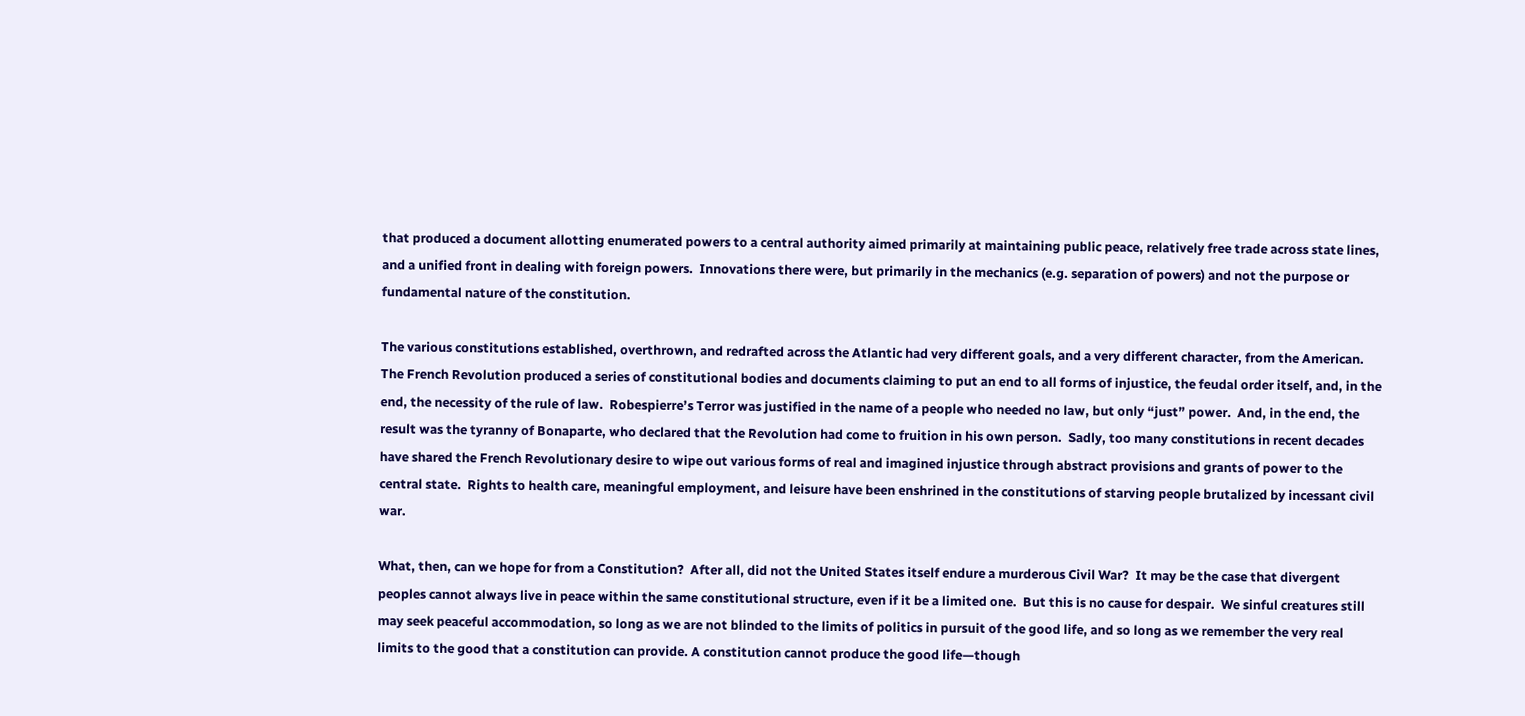that produced a document allotting enumerated powers to a central authority aimed primarily at maintaining public peace, relatively free trade across state lines, and a unified front in dealing with foreign powers.  Innovations there were, but primarily in the mechanics (e.g. separation of powers) and not the purpose or fundamental nature of the constitution.

The various constitutions established, overthrown, and redrafted across the Atlantic had very different goals, and a very different character, from the American.  The French Revolution produced a series of constitutional bodies and documents claiming to put an end to all forms of injustice, the feudal order itself, and, in the end, the necessity of the rule of law.  Robespierre’s Terror was justified in the name of a people who needed no law, but only “just” power.  And, in the end, the result was the tyranny of Bonaparte, who declared that the Revolution had come to fruition in his own person.  Sadly, too many constitutions in recent decades have shared the French Revolutionary desire to wipe out various forms of real and imagined injustice through abstract provisions and grants of power to the central state.  Rights to health care, meaningful employment, and leisure have been enshrined in the constitutions of starving people brutalized by incessant civil war.

What, then, can we hope for from a Constitution?  After all, did not the United States itself endure a murderous Civil War?  It may be the case that divergent peoples cannot always live in peace within the same constitutional structure, even if it be a limited one.  But this is no cause for despair.  We sinful creatures still may seek peaceful accommodation, so long as we are not blinded to the limits of politics in pursuit of the good life, and so long as we remember the very real limits to the good that a constitution can provide. A constitution cannot produce the good life—though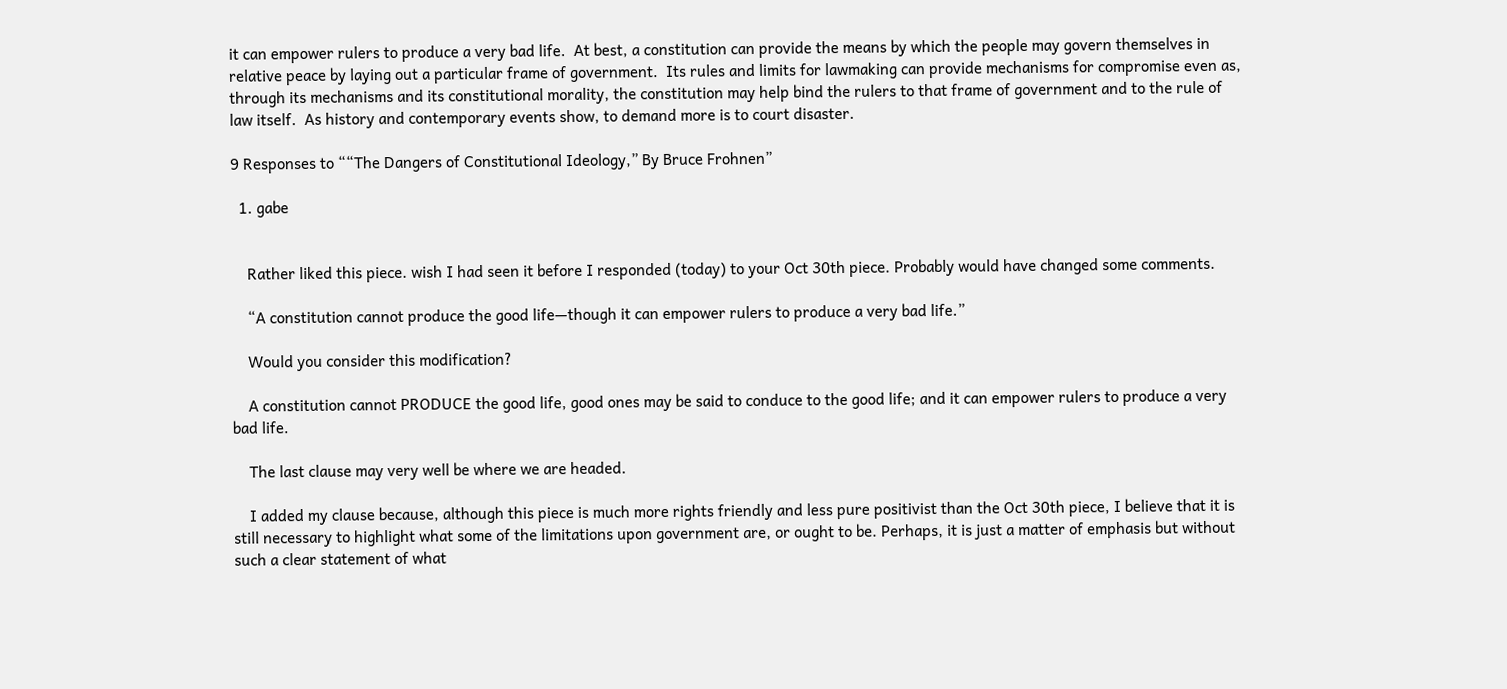it can empower rulers to produce a very bad life.  At best, a constitution can provide the means by which the people may govern themselves in relative peace by laying out a particular frame of government.  Its rules and limits for lawmaking can provide mechanisms for compromise even as, through its mechanisms and its constitutional morality, the constitution may help bind the rulers to that frame of government and to the rule of law itself.  As history and contemporary events show, to demand more is to court disaster.

9 Responses to ““The Dangers of Constitutional Ideology,” By Bruce Frohnen”

  1. gabe


    Rather liked this piece. wish I had seen it before I responded (today) to your Oct 30th piece. Probably would have changed some comments.

    “A constitution cannot produce the good life—though it can empower rulers to produce a very bad life.”

    Would you consider this modification?

    A constitution cannot PRODUCE the good life, good ones may be said to conduce to the good life; and it can empower rulers to produce a very bad life.

    The last clause may very well be where we are headed.

    I added my clause because, although this piece is much more rights friendly and less pure positivist than the Oct 30th piece, I believe that it is still necessary to highlight what some of the limitations upon government are, or ought to be. Perhaps, it is just a matter of emphasis but without such a clear statement of what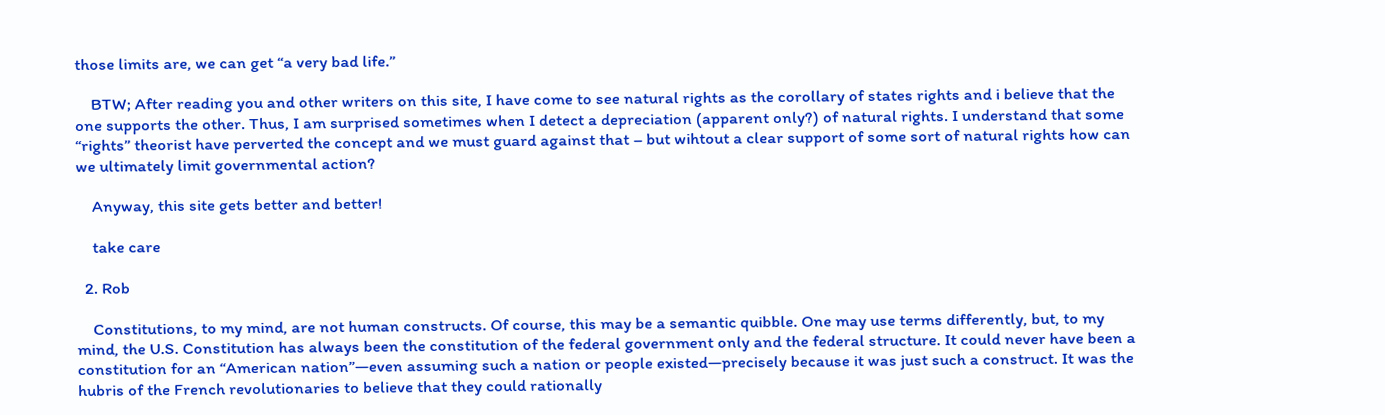those limits are, we can get “a very bad life.”

    BTW; After reading you and other writers on this site, I have come to see natural rights as the corollary of states rights and i believe that the one supports the other. Thus, I am surprised sometimes when I detect a depreciation (apparent only?) of natural rights. I understand that some “rights” theorist have perverted the concept and we must guard against that – but wihtout a clear support of some sort of natural rights how can we ultimately limit governmental action?

    Anyway, this site gets better and better!

    take care

  2. Rob

    Constitutions, to my mind, are not human constructs. Of course, this may be a semantic quibble. One may use terms differently, but, to my mind, the U.S. Constitution has always been the constitution of the federal government only and the federal structure. It could never have been a constitution for an “American nation”—even assuming such a nation or people existed—precisely because it was just such a construct. It was the hubris of the French revolutionaries to believe that they could rationally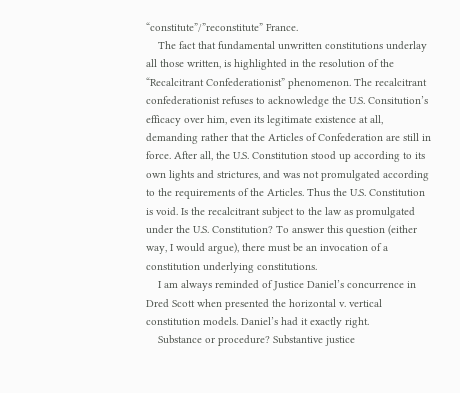“constitute”/”reconstitute” France.
    The fact that fundamental unwritten constitutions underlay all those written, is highlighted in the resolution of the “Recalcitrant Confederationist” phenomenon. The recalcitrant confederationist refuses to acknowledge the U.S. Consitution’s efficacy over him, even its legitimate existence at all, demanding rather that the Articles of Confederation are still in force. After all, the U.S. Constitution stood up according to its own lights and strictures, and was not promulgated according to the requirements of the Articles. Thus the U.S. Constitution is void. Is the recalcitrant subject to the law as promulgated under the U.S. Constitution? To answer this question (either way, I would argue), there must be an invocation of a constitution underlying constitutions.
    I am always reminded of Justice Daniel’s concurrence in Dred Scott when presented the horizontal v. vertical constitution models. Daniel’s had it exactly right.
    Substance or procedure? Substantive justice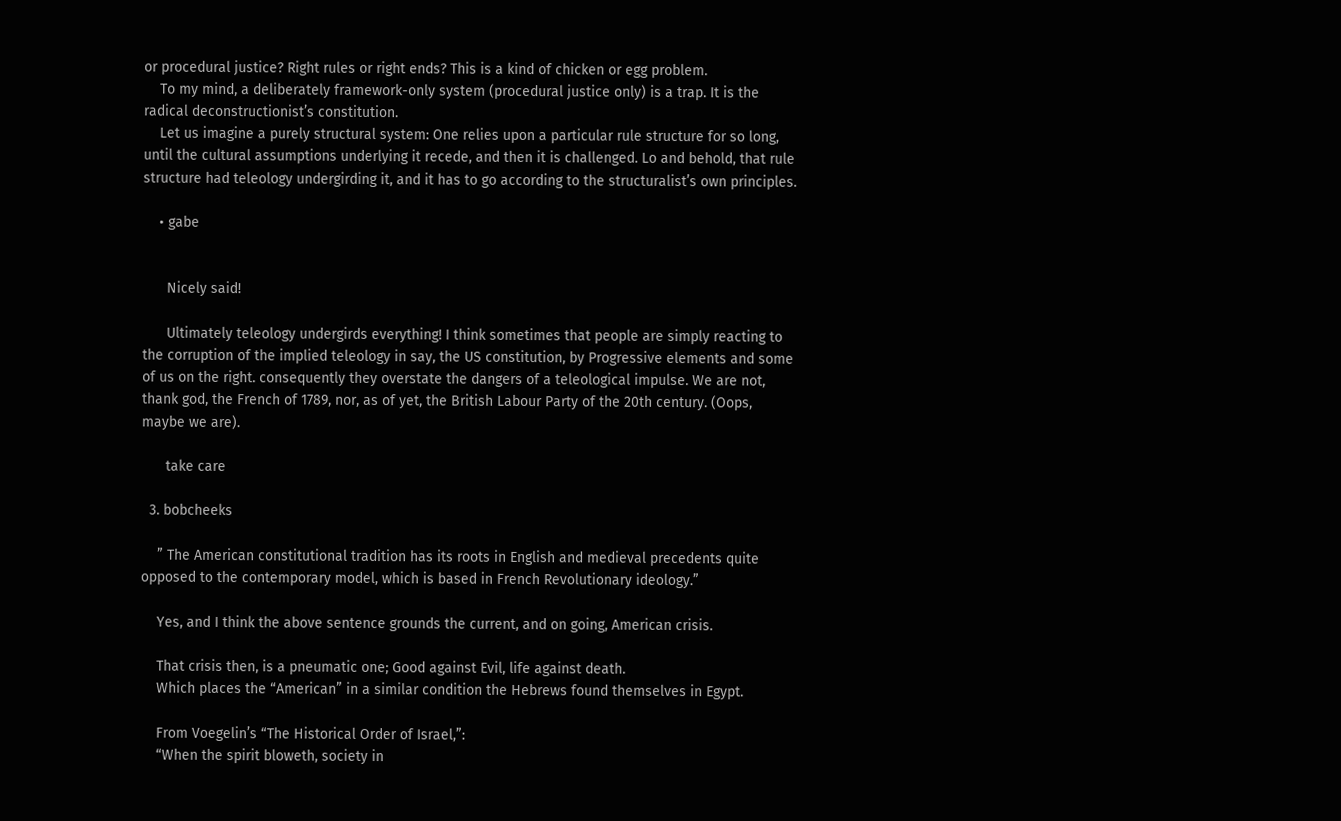or procedural justice? Right rules or right ends? This is a kind of chicken or egg problem.
    To my mind, a deliberately framework-only system (procedural justice only) is a trap. It is the radical deconstructionist’s constitution.
    Let us imagine a purely structural system: One relies upon a particular rule structure for so long, until the cultural assumptions underlying it recede, and then it is challenged. Lo and behold, that rule structure had teleology undergirding it, and it has to go according to the structuralist’s own principles.

    • gabe


      Nicely said!

      Ultimately teleology undergirds everything! I think sometimes that people are simply reacting to the corruption of the implied teleology in say, the US constitution, by Progressive elements and some of us on the right. consequently they overstate the dangers of a teleological impulse. We are not, thank god, the French of 1789, nor, as of yet, the British Labour Party of the 20th century. (Oops, maybe we are).

      take care

  3. bobcheeks

    ” The American constitutional tradition has its roots in English and medieval precedents quite opposed to the contemporary model, which is based in French Revolutionary ideology.”

    Yes, and I think the above sentence grounds the current, and on going, American crisis.

    That crisis then, is a pneumatic one; Good against Evil, life against death.
    Which places the “American” in a similar condition the Hebrews found themselves in Egypt.

    From Voegelin’s “The Historical Order of Israel,”:
    “When the spirit bloweth, society in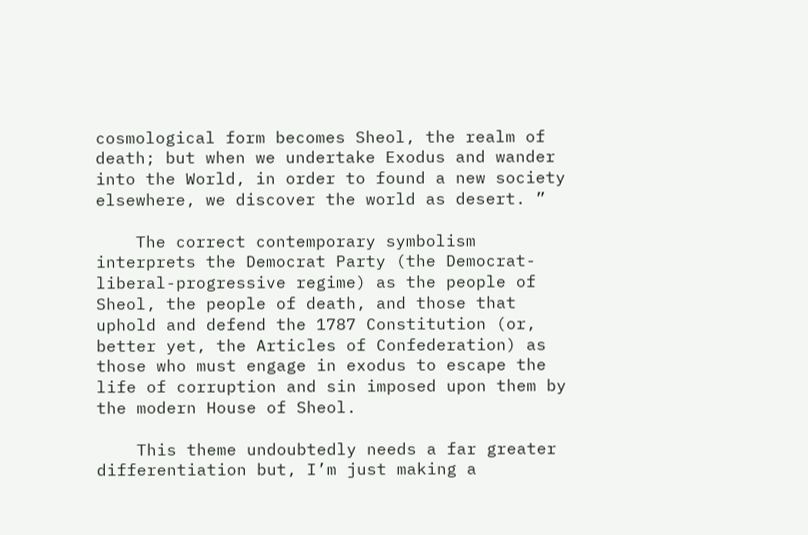cosmological form becomes Sheol, the realm of death; but when we undertake Exodus and wander into the World, in order to found a new society elsewhere, we discover the world as desert. ”

    The correct contemporary symbolism interprets the Democrat Party (the Democrat-liberal-progressive regime) as the people of Sheol, the people of death, and those that uphold and defend the 1787 Constitution (or, better yet, the Articles of Confederation) as those who must engage in exodus to escape the life of corruption and sin imposed upon them by the modern House of Sheol.

    This theme undoubtedly needs a far greater differentiation but, I’m just making a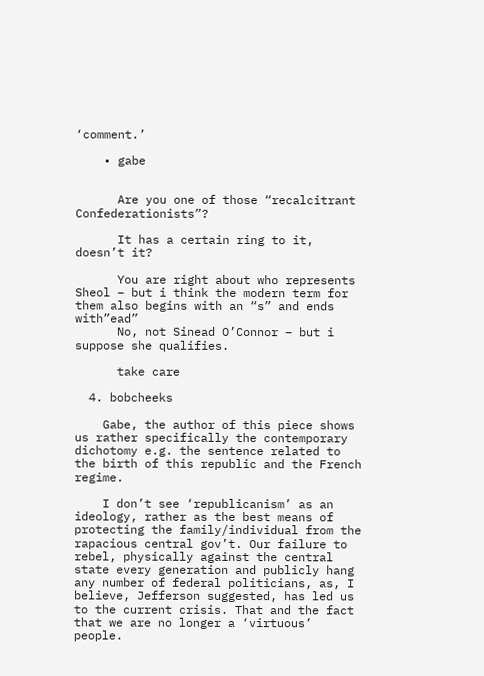‘comment.’

    • gabe


      Are you one of those “recalcitrant Confederationists”?

      It has a certain ring to it, doesn’t it?

      You are right about who represents Sheol – but i think the modern term for them also begins with an “s” and ends with”ead”
      No, not Sinead O’Connor – but i suppose she qualifies.

      take care

  4. bobcheeks

    Gabe, the author of this piece shows us rather specifically the contemporary dichotomy e.g. the sentence related to the birth of this republic and the French regime.

    I don’t see ‘republicanism’ as an ideology, rather as the best means of protecting the family/individual from the rapacious central gov’t. Our failure to rebel, physically against the central state every generation and publicly hang any number of federal politicians, as, I believe, Jefferson suggested, has led us to the current crisis. That and the fact that we are no longer a ‘virtuous’ people.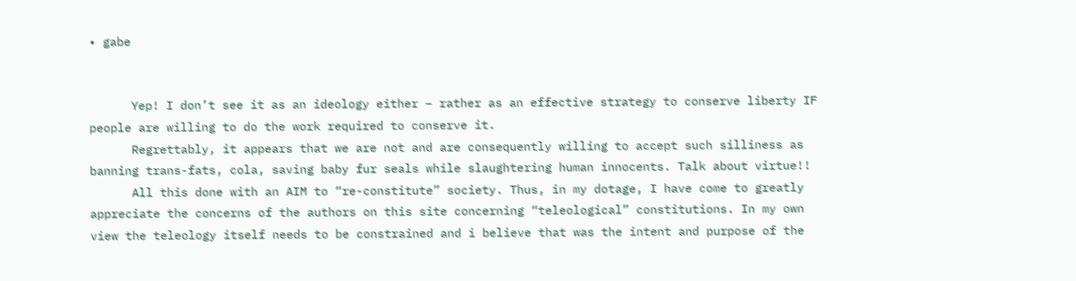• gabe


      Yep! I don’t see it as an ideology either – rather as an effective strategy to conserve liberty IF people are willing to do the work required to conserve it.
      Regrettably, it appears that we are not and are consequently willing to accept such silliness as banning trans-fats, cola, saving baby fur seals while slaughtering human innocents. Talk about virtue!!
      All this done with an AIM to “re-constitute” society. Thus, in my dotage, I have come to greatly appreciate the concerns of the authors on this site concerning “teleological” constitutions. In my own view the teleology itself needs to be constrained and i believe that was the intent and purpose of the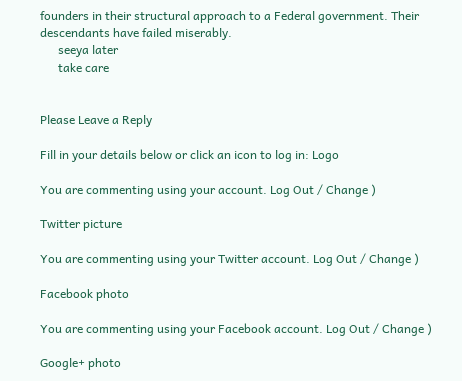founders in their structural approach to a Federal government. Their descendants have failed miserably.
      seeya later
      take care


Please Leave a Reply

Fill in your details below or click an icon to log in: Logo

You are commenting using your account. Log Out / Change )

Twitter picture

You are commenting using your Twitter account. Log Out / Change )

Facebook photo

You are commenting using your Facebook account. Log Out / Change )

Google+ photo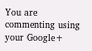You are commenting using your Google+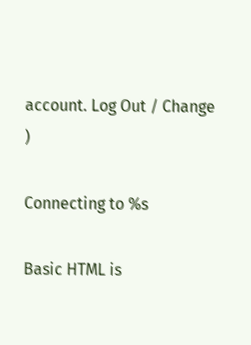account. Log Out / Change )

Connecting to %s

Basic HTML is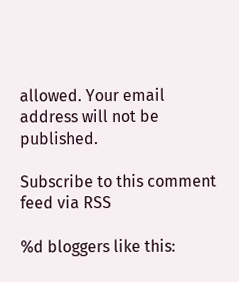allowed. Your email address will not be published.

Subscribe to this comment feed via RSS

%d bloggers like this: